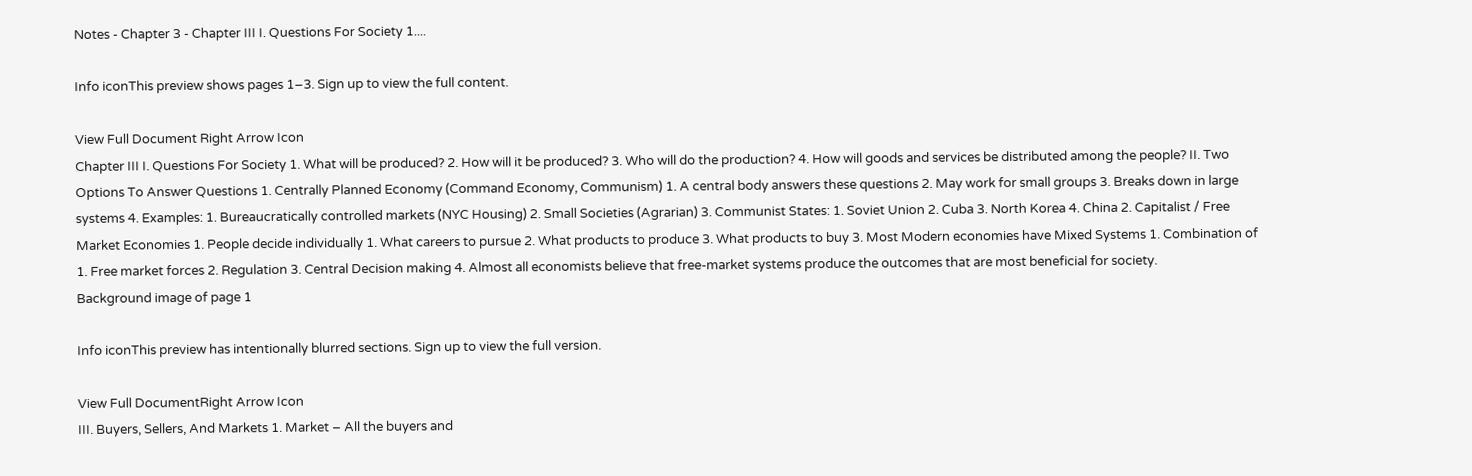Notes - Chapter 3 - Chapter III I. Questions For Society 1....

Info iconThis preview shows pages 1–3. Sign up to view the full content.

View Full Document Right Arrow Icon
Chapter III I. Questions For Society 1. What will be produced? 2. How will it be produced? 3. Who will do the production? 4. How will goods and services be distributed among the people? II. Two Options To Answer Questions 1. Centrally Planned Economy (Command Economy, Communism) 1. A central body answers these questions 2. May work for small groups 3. Breaks down in large systems 4. Examples: 1. Bureaucratically controlled markets (NYC Housing) 2. Small Societies (Agrarian) 3. Communist States: 1. Soviet Union 2. Cuba 3. North Korea 4. China 2. Capitalist / Free Market Economies 1. People decide individually 1. What careers to pursue 2. What products to produce 3. What products to buy 3. Most Modern economies have Mixed Systems 1. Combination of 1. Free market forces 2. Regulation 3. Central Decision making 4. Almost all economists believe that free-market systems produce the outcomes that are most beneficial for society.
Background image of page 1

Info iconThis preview has intentionally blurred sections. Sign up to view the full version.

View Full DocumentRight Arrow Icon
III. Buyers, Sellers, And Markets 1. Market – All the buyers and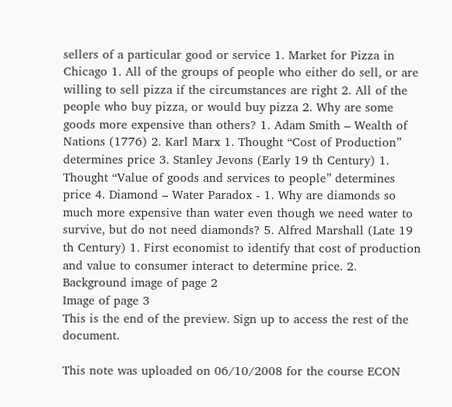sellers of a particular good or service 1. Market for Pizza in Chicago 1. All of the groups of people who either do sell, or are willing to sell pizza if the circumstances are right 2. All of the people who buy pizza, or would buy pizza 2. Why are some goods more expensive than others? 1. Adam Smith – Wealth of Nations (1776) 2. Karl Marx 1. Thought “Cost of Production” determines price 3. Stanley Jevons (Early 19 th Century) 1. Thought “Value of goods and services to people” determines price 4. Diamond – Water Paradox - 1. Why are diamonds so much more expensive than water even though we need water to survive, but do not need diamonds? 5. Alfred Marshall (Late 19 th Century) 1. First economist to identify that cost of production and value to consumer interact to determine price. 2.
Background image of page 2
Image of page 3
This is the end of the preview. Sign up to access the rest of the document.

This note was uploaded on 06/10/2008 for the course ECON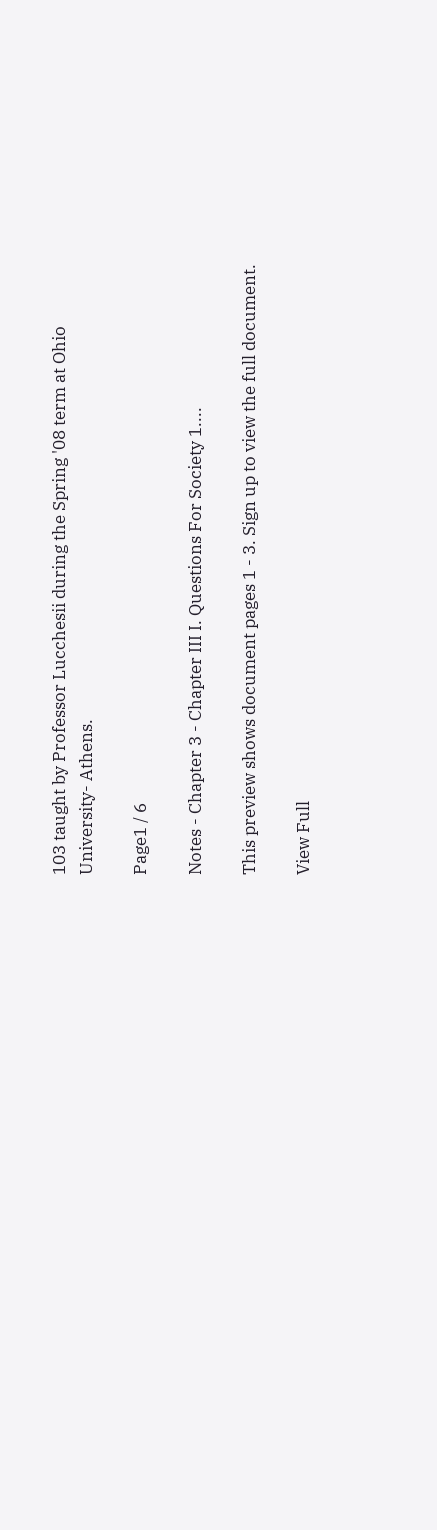103 taught by Professor Lucchesii during the Spring '08 term at Ohio University- Athens.

Page1 / 6

Notes - Chapter 3 - Chapter III I. Questions For Society 1....

This preview shows document pages 1 - 3. Sign up to view the full document.

View Full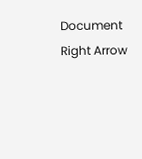Document Right Arrow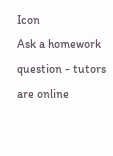Icon
Ask a homework question - tutors are online